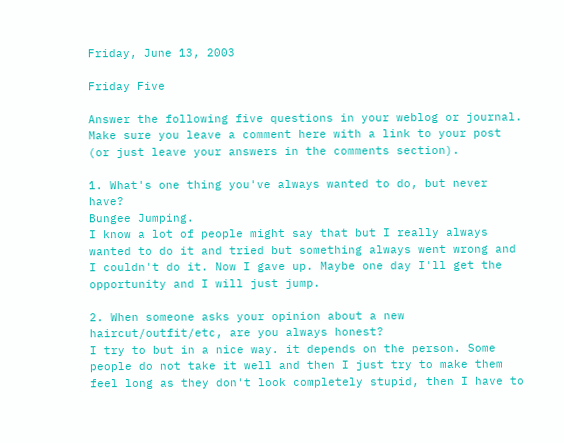Friday, June 13, 2003

Friday Five

Answer the following five questions in your weblog or journal. Make sure you leave a comment here with a link to your post (or just leave your answers in the comments section).

1. What's one thing you've always wanted to do, but never have?
Bungee Jumping.
I know a lot of people might say that but I really always wanted to do it and tried but something always went wrong and I couldn't do it. Now I gave up. Maybe one day I'll get the opportunity and I will just jump.

2. When someone asks your opinion about a new haircut/outfit/etc, are you always honest?
I try to but in a nice way. it depends on the person. Some people do not take it well and then I just try to make them feel long as they don't look completely stupid, then I have to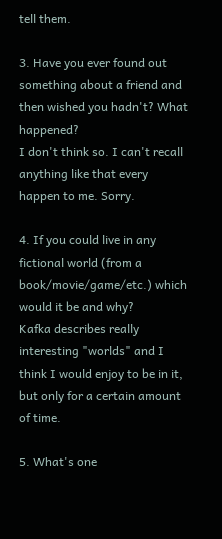tell them.

3. Have you ever found out something about a friend and then wished you hadn't? What happened?
I don't think so. I can't recall anything like that every happen to me. Sorry.

4. If you could live in any fictional world (from a book/movie/game/etc.) which would it be and why?
Kafka describes really interesting "worlds" and I think I would enjoy to be in it, but only for a certain amount of time.

5. What's one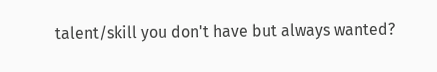talent/skill you don't have but always wanted?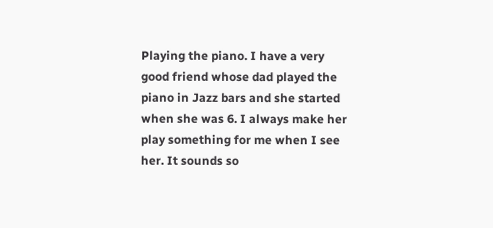Playing the piano. I have a very good friend whose dad played the piano in Jazz bars and she started when she was 6. I always make her play something for me when I see her. It sounds so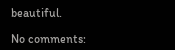beautiful.

No comments: